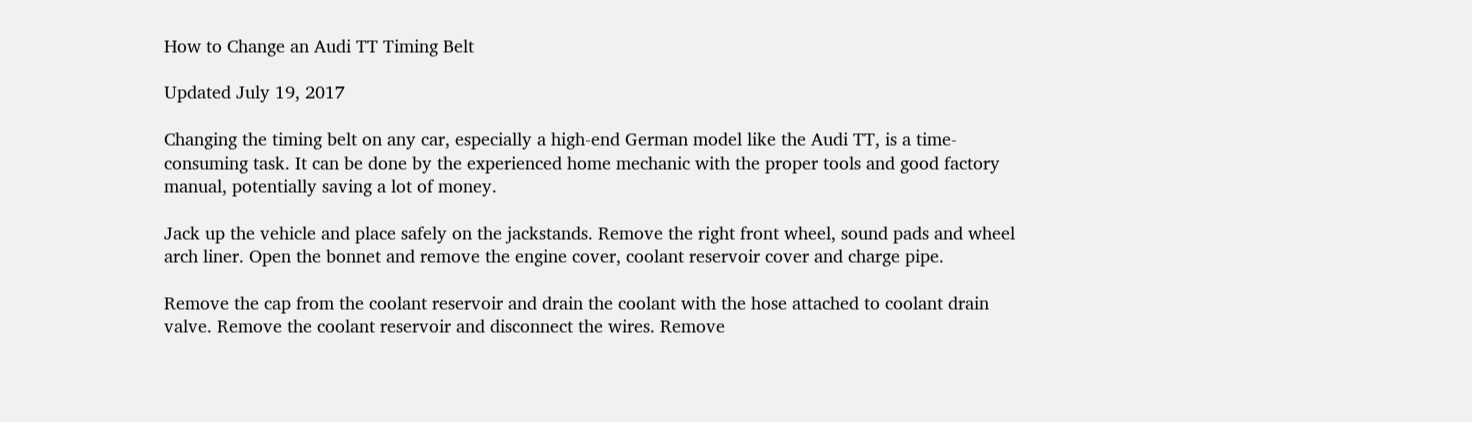How to Change an Audi TT Timing Belt

Updated July 19, 2017

Changing the timing belt on any car, especially a high-end German model like the Audi TT, is a time-consuming task. It can be done by the experienced home mechanic with the proper tools and good factory manual, potentially saving a lot of money.

Jack up the vehicle and place safely on the jackstands. Remove the right front wheel, sound pads and wheel arch liner. Open the bonnet and remove the engine cover, coolant reservoir cover and charge pipe.

Remove the cap from the coolant reservoir and drain the coolant with the hose attached to coolant drain valve. Remove the coolant reservoir and disconnect the wires. Remove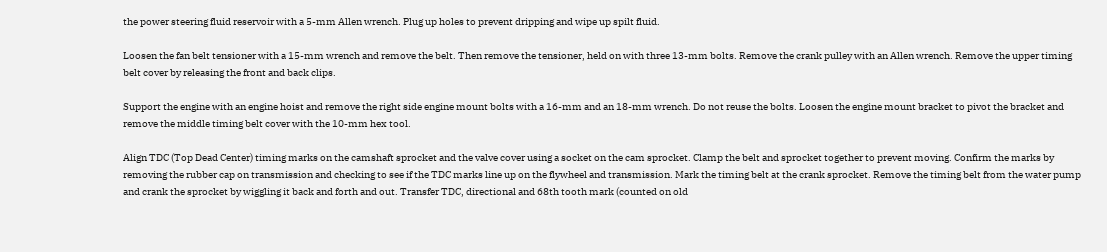the power steering fluid reservoir with a 5-mm Allen wrench. Plug up holes to prevent dripping and wipe up spilt fluid.

Loosen the fan belt tensioner with a 15-mm wrench and remove the belt. Then remove the tensioner, held on with three 13-mm bolts. Remove the crank pulley with an Allen wrench. Remove the upper timing belt cover by releasing the front and back clips.

Support the engine with an engine hoist and remove the right side engine mount bolts with a 16-mm and an 18-mm wrench. Do not reuse the bolts. Loosen the engine mount bracket to pivot the bracket and remove the middle timing belt cover with the 10-mm hex tool.

Align TDC (Top Dead Center) timing marks on the camshaft sprocket and the valve cover using a socket on the cam sprocket. Clamp the belt and sprocket together to prevent moving. Confirm the marks by removing the rubber cap on transmission and checking to see if the TDC marks line up on the flywheel and transmission. Mark the timing belt at the crank sprocket. Remove the timing belt from the water pump and crank the sprocket by wiggling it back and forth and out. Transfer TDC, directional and 68th tooth mark (counted on old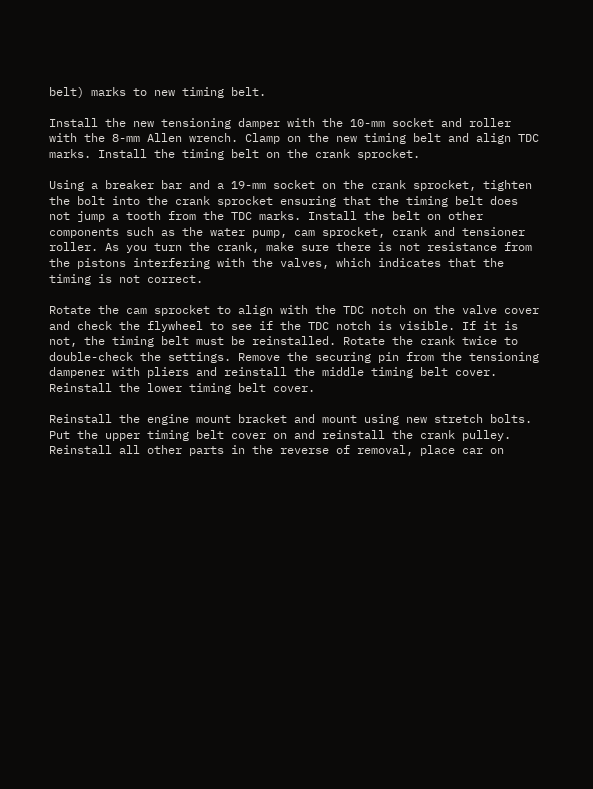belt) marks to new timing belt.

Install the new tensioning damper with the 10-mm socket and roller with the 8-mm Allen wrench. Clamp on the new timing belt and align TDC marks. Install the timing belt on the crank sprocket.

Using a breaker bar and a 19-mm socket on the crank sprocket, tighten the bolt into the crank sprocket ensuring that the timing belt does not jump a tooth from the TDC marks. Install the belt on other components such as the water pump, cam sprocket, crank and tensioner roller. As you turn the crank, make sure there is not resistance from the pistons interfering with the valves, which indicates that the timing is not correct.

Rotate the cam sprocket to align with the TDC notch on the valve cover and check the flywheel to see if the TDC notch is visible. If it is not, the timing belt must be reinstalled. Rotate the crank twice to double-check the settings. Remove the securing pin from the tensioning dampener with pliers and reinstall the middle timing belt cover. Reinstall the lower timing belt cover.

Reinstall the engine mount bracket and mount using new stretch bolts. Put the upper timing belt cover on and reinstall the crank pulley. Reinstall all other parts in the reverse of removal, place car on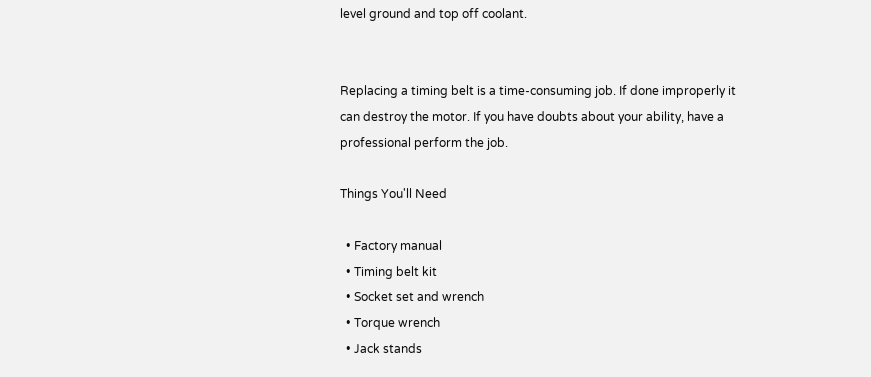level ground and top off coolant.


Replacing a timing belt is a time-consuming job. If done improperly it can destroy the motor. If you have doubts about your ability, have a professional perform the job.

Things You'll Need

  • Factory manual
  • Timing belt kit
  • Socket set and wrench
  • Torque wrench
  • Jack stands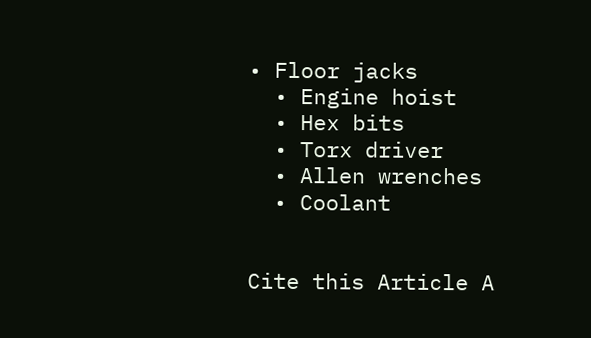• Floor jacks
  • Engine hoist
  • Hex bits
  • Torx driver
  • Allen wrenches
  • Coolant


Cite this Article A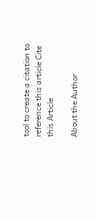tool to create a citation to reference this article Cite this Article

About the Author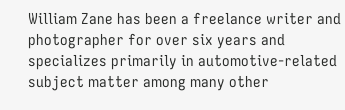William Zane has been a freelance writer and photographer for over six years and specializes primarily in automotive-related subject matter among many other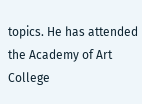topics. He has attended the Academy of Art College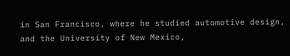in San Francisco, where he studied automotive design, and the University of New Mexico,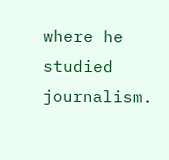where he studied journalism.